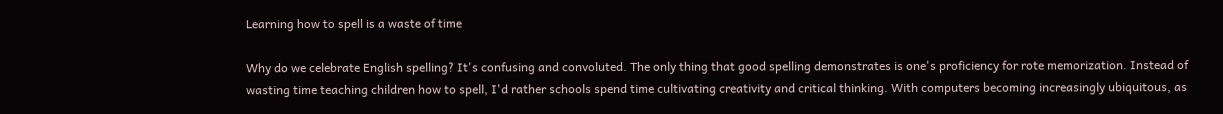Learning how to spell is a waste of time

Why do we celebrate English spelling? It's confusing and convoluted. The only thing that good spelling demonstrates is one's proficiency for rote memorization. Instead of wasting time teaching children how to spell, I'd rather schools spend time cultivating creativity and critical thinking. With computers becoming increasingly ubiquitous, as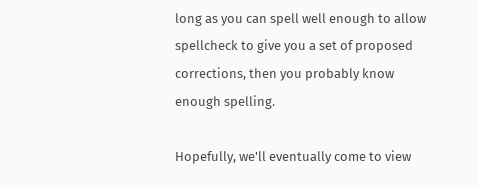long as you can spell well enough to allow spellcheck to give you a set of proposed corrections, then you probably know enough spelling.

Hopefully, we'll eventually come to view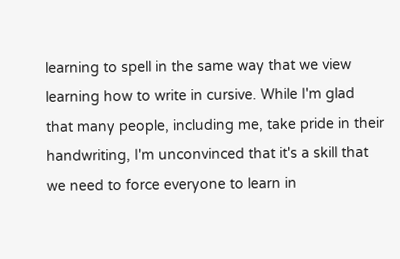learning to spell in the same way that we view learning how to write in cursive. While I'm glad that many people, including me, take pride in their handwriting, I'm unconvinced that it's a skill that we need to force everyone to learn in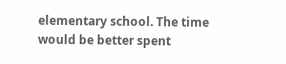elementary school. The time would be better spent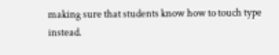making sure that students know how to touch type instead.